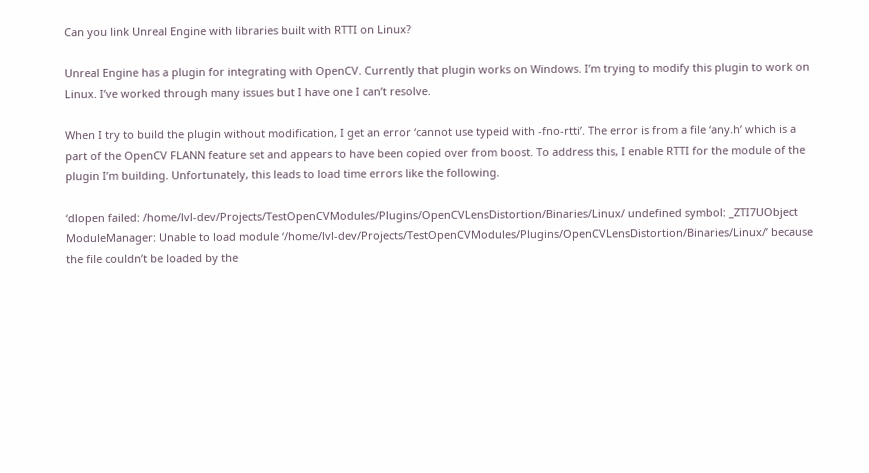Can you link Unreal Engine with libraries built with RTTI on Linux?

Unreal Engine has a plugin for integrating with OpenCV. Currently that plugin works on Windows. I’m trying to modify this plugin to work on Linux. I’ve worked through many issues but I have one I can’t resolve.

When I try to build the plugin without modification, I get an error ‘cannot use typeid with -fno-rtti’. The error is from a file ‘any.h’ which is a part of the OpenCV FLANN feature set and appears to have been copied over from boost. To address this, I enable RTTI for the module of the plugin I’m building. Unfortunately, this leads to load time errors like the following.

‘dlopen failed: /home/lvl-dev/Projects/TestOpenCVModules/Plugins/OpenCVLensDistortion/Binaries/Linux/ undefined symbol: _ZTI7UObject ModuleManager: Unable to load module ‘/home/lvl-dev/Projects/TestOpenCVModules/Plugins/OpenCVLensDistortion/Binaries/Linux/’ because the file couldn’t be loaded by the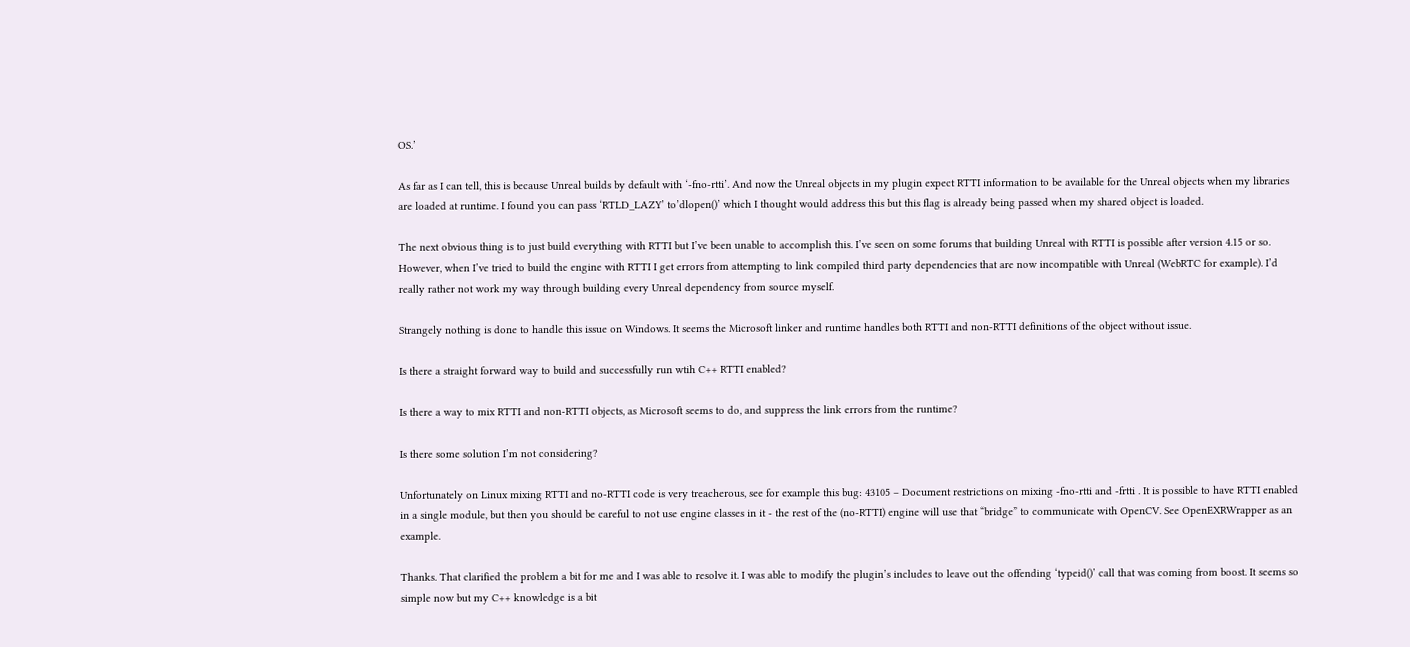OS.’

As far as I can tell, this is because Unreal builds by default with ‘-fno-rtti’. And now the Unreal objects in my plugin expect RTTI information to be available for the Unreal objects when my libraries are loaded at runtime. I found you can pass ‘RTLD_LAZY’ to’dlopen()’ which I thought would address this but this flag is already being passed when my shared object is loaded.

The next obvious thing is to just build everything with RTTI but I’ve been unable to accomplish this. I’ve seen on some forums that building Unreal with RTTI is possible after version 4.15 or so. However, when I’ve tried to build the engine with RTTI I get errors from attempting to link compiled third party dependencies that are now incompatible with Unreal (WebRTC for example). I’d really rather not work my way through building every Unreal dependency from source myself.

Strangely nothing is done to handle this issue on Windows. It seems the Microsoft linker and runtime handles both RTTI and non-RTTI definitions of the object without issue.

Is there a straight forward way to build and successfully run wtih C++ RTTI enabled?

Is there a way to mix RTTI and non-RTTI objects, as Microsoft seems to do, and suppress the link errors from the runtime?

Is there some solution I’m not considering?

Unfortunately on Linux mixing RTTI and no-RTTI code is very treacherous, see for example this bug: 43105 – Document restrictions on mixing -fno-rtti and -frtti . It is possible to have RTTI enabled in a single module, but then you should be careful to not use engine classes in it - the rest of the (no-RTTI) engine will use that “bridge” to communicate with OpenCV. See OpenEXRWrapper as an example.

Thanks. That clarified the problem a bit for me and I was able to resolve it. I was able to modify the plugin’s includes to leave out the offending ‘typeid()’ call that was coming from boost. It seems so simple now but my C++ knowledge is a bit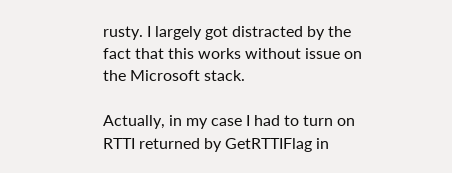rusty. I largely got distracted by the fact that this works without issue on the Microsoft stack.

Actually, in my case I had to turn on RTTI returned by GetRTTIFlag in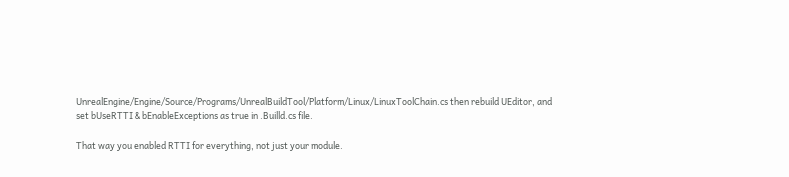UnrealEngine/Engine/Source/Programs/UnrealBuildTool/Platform/Linux/LinuxToolChain.cs then rebuild UEditor, and set bUseRTTI & bEnableExceptions as true in .Builld.cs file.

That way you enabled RTTI for everything, not just your module.